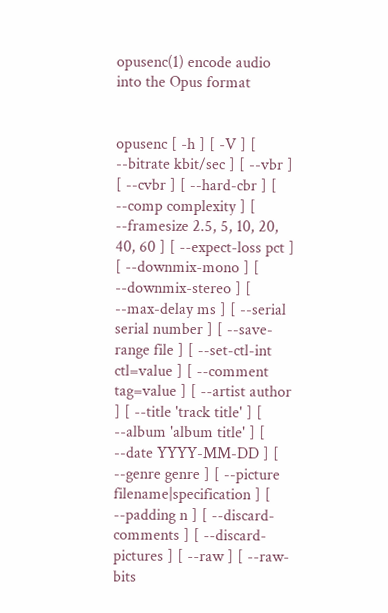opusenc(1) encode audio into the Opus format


opusenc [ -h ] [ -V ] [ --bitrate kbit/sec ] [ --vbr ] [ --cvbr ] [ --hard-cbr ] [ --comp complexity ] [ --framesize 2.5, 5, 10, 20, 40, 60 ] [ --expect-loss pct ] [ --downmix-mono ] [ --downmix-stereo ] [ --max-delay ms ] [ --serial serial number ] [ --save-range file ] [ --set-ctl-int ctl=value ] [ --comment tag=value ] [ --artist author ] [ --title 'track title' ] [ --album 'album title' ] [ --date YYYY-MM-DD ] [ --genre genre ] [ --picture filename|specification ] [ --padding n ] [ --discard-comments ] [ --discard-pictures ] [ --raw ] [ --raw-bits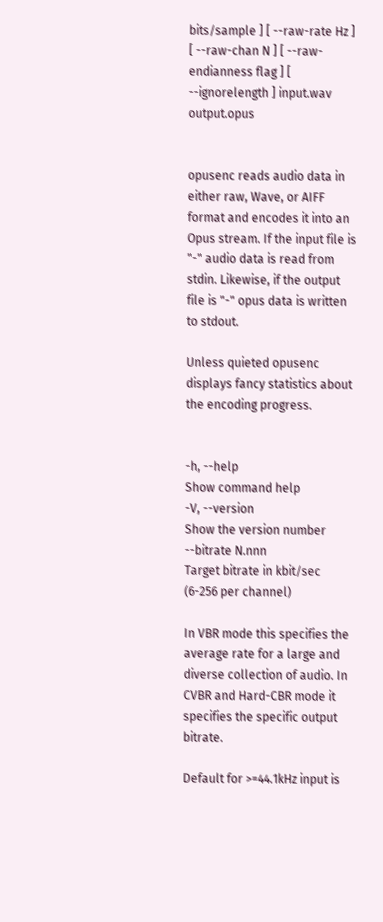bits/sample ] [ --raw-rate Hz ] [ --raw-chan N ] [ --raw-endianness flag ] [ --ignorelength ] input.wav output.opus


opusenc reads audio data in either raw, Wave, or AIFF format and encodes it into an Opus stream. If the input file is "-" audio data is read from stdin. Likewise, if the output file is "-" opus data is written to stdout.

Unless quieted opusenc displays fancy statistics about the encoding progress.


-h, --help
Show command help
-V, --version
Show the version number
--bitrate N.nnn
Target bitrate in kbit/sec (6-256 per channel)

In VBR mode this specifies the average rate for a large and diverse collection of audio. In CVBR and Hard-CBR mode it specifies the specific output bitrate.

Default for >=44.1kHz input is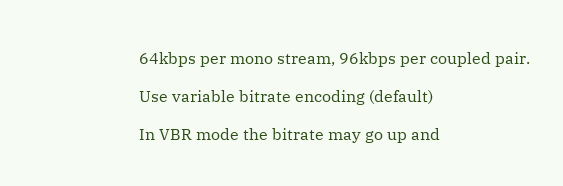64kbps per mono stream, 96kbps per coupled pair.

Use variable bitrate encoding (default)

In VBR mode the bitrate may go up and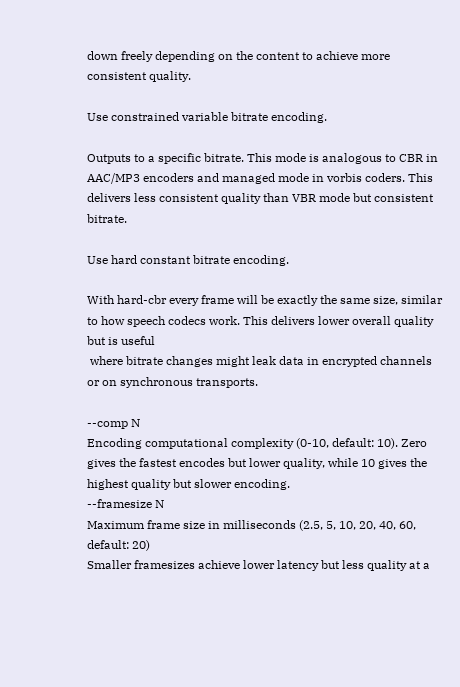down freely depending on the content to achieve more consistent quality.

Use constrained variable bitrate encoding.

Outputs to a specific bitrate. This mode is analogous to CBR in AAC/MP3 encoders and managed mode in vorbis coders. This delivers less consistent quality than VBR mode but consistent bitrate.

Use hard constant bitrate encoding.

With hard-cbr every frame will be exactly the same size, similar to how speech codecs work. This delivers lower overall quality but is useful
 where bitrate changes might leak data in encrypted channels or on synchronous transports.

--comp N
Encoding computational complexity (0-10, default: 10). Zero gives the fastest encodes but lower quality, while 10 gives the highest quality but slower encoding.
--framesize N
Maximum frame size in milliseconds (2.5, 5, 10, 20, 40, 60, default: 20)
Smaller framesizes achieve lower latency but less quality at a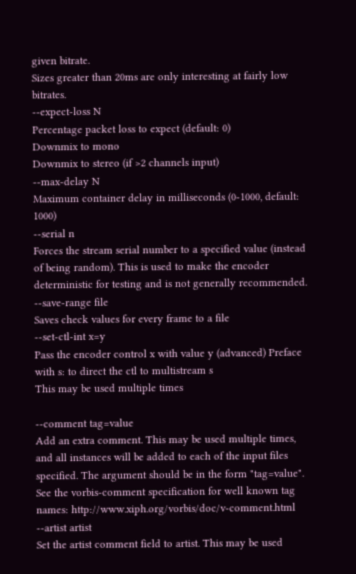given bitrate.
Sizes greater than 20ms are only interesting at fairly low bitrates.
--expect-loss N
Percentage packet loss to expect (default: 0)
Downmix to mono
Downmix to stereo (if >2 channels input)
--max-delay N
Maximum container delay in milliseconds (0-1000, default: 1000)
--serial n
Forces the stream serial number to a specified value (instead of being random). This is used to make the encoder deterministic for testing and is not generally recommended.
--save-range file
Saves check values for every frame to a file
--set-ctl-int x=y
Pass the encoder control x with value y (advanced) Preface with s: to direct the ctl to multistream s
This may be used multiple times

--comment tag=value
Add an extra comment. This may be used multiple times, and all instances will be added to each of the input files specified. The argument should be in the form "tag=value". See the vorbis-comment specification for well known tag names: http://www.xiph.org/vorbis/doc/v-comment.html
--artist artist
Set the artist comment field to artist. This may be used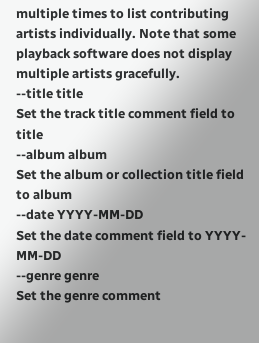multiple times to list contributing artists individually. Note that some playback software does not display multiple artists gracefully.
--title title
Set the track title comment field to title
--album album
Set the album or collection title field to album
--date YYYY-MM-DD
Set the date comment field to YYYY-MM-DD
--genre genre
Set the genre comment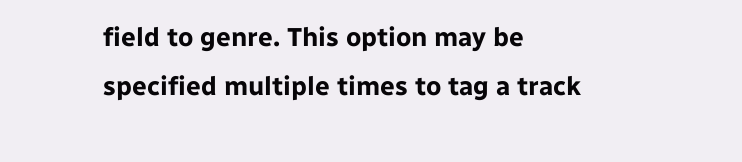field to genre. This option may be specified multiple times to tag a track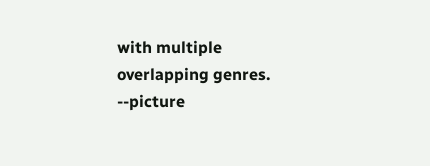with multiple overlapping genres.
--picture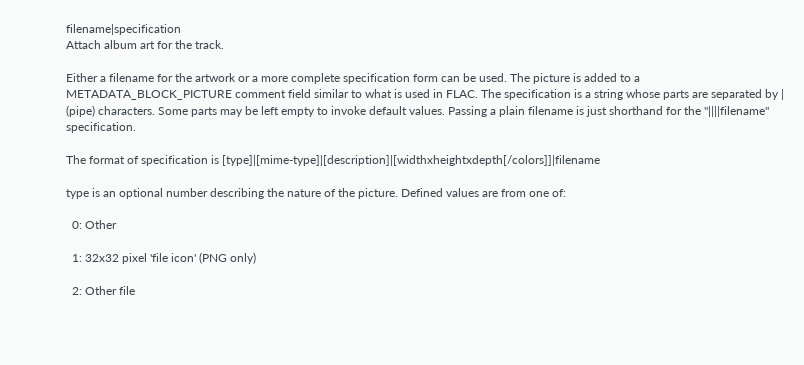filename|specification
Attach album art for the track.

Either a filename for the artwork or a more complete specification form can be used. The picture is added to a METADATA_BLOCK_PICTURE comment field similar to what is used in FLAC. The specification is a string whose parts are separated by | (pipe) characters. Some parts may be left empty to invoke default values. Passing a plain filename is just shorthand for the "||||filename" specification.

The format of specification is [type]|[mime-type]|[description]|[widthxheightxdepth[/colors]]|filename

type is an optional number describing the nature of the picture. Defined values are from one of:

  0: Other

  1: 32x32 pixel 'file icon' (PNG only)

  2: Other file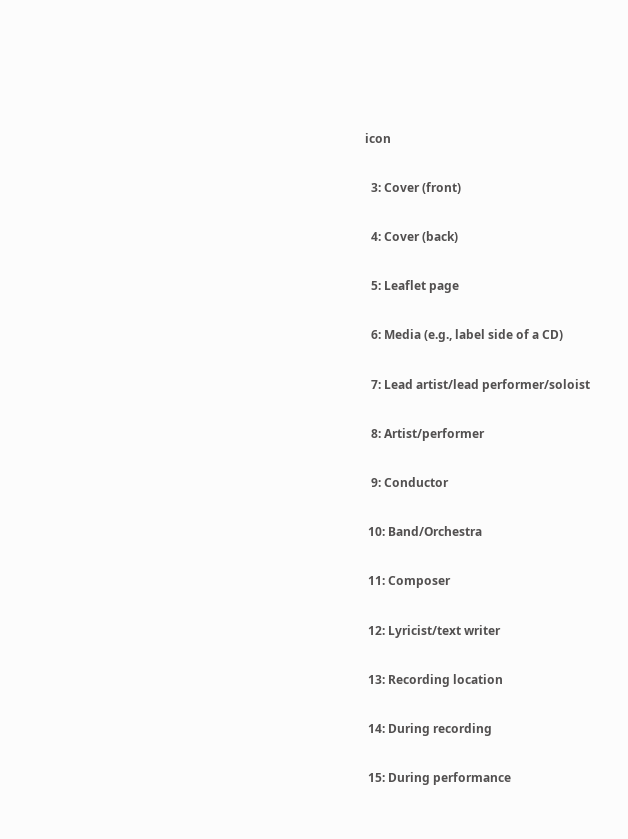icon

  3: Cover (front)

  4: Cover (back)

  5: Leaflet page

  6: Media (e.g., label side of a CD)

  7: Lead artist/lead performer/soloist

  8: Artist/performer

  9: Conductor

 10: Band/Orchestra

 11: Composer

 12: Lyricist/text writer

 13: Recording location

 14: During recording

 15: During performance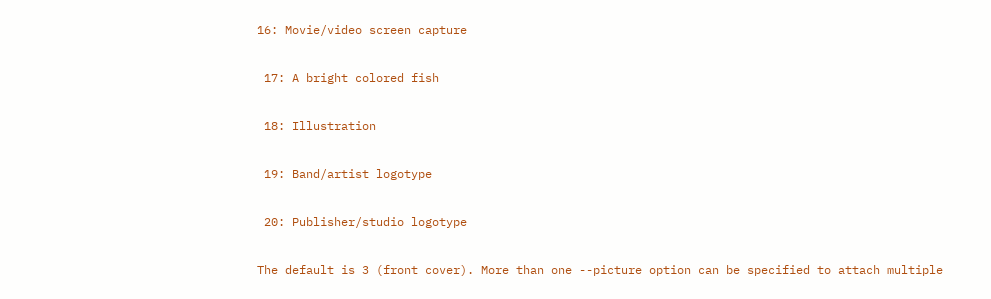16: Movie/video screen capture

 17: A bright colored fish

 18: Illustration

 19: Band/artist logotype

 20: Publisher/studio logotype

The default is 3 (front cover). More than one --picture option can be specified to attach multiple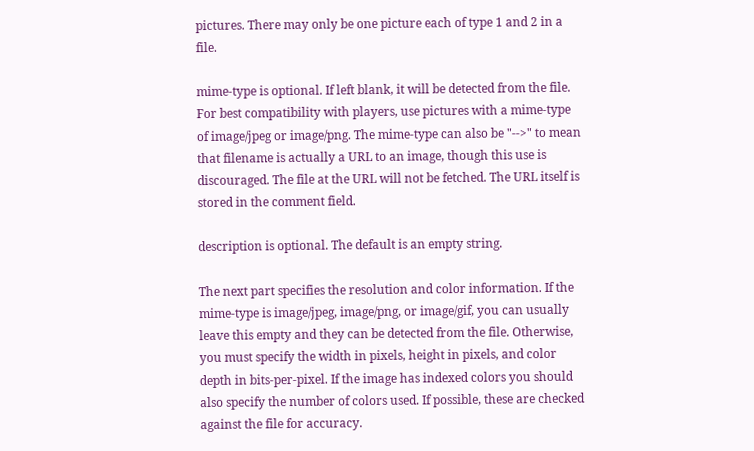pictures. There may only be one picture each of type 1 and 2 in a file.

mime-type is optional. If left blank, it will be detected from the file. For best compatibility with players, use pictures with a mime-type of image/jpeg or image/png. The mime-type can also be "-->" to mean that filename is actually a URL to an image, though this use is discouraged. The file at the URL will not be fetched. The URL itself is stored in the comment field.

description is optional. The default is an empty string.

The next part specifies the resolution and color information. If the mime-type is image/jpeg, image/png, or image/gif, you can usually leave this empty and they can be detected from the file. Otherwise, you must specify the width in pixels, height in pixels, and color depth in bits-per-pixel. If the image has indexed colors you should also specify the number of colors used. If possible, these are checked against the file for accuracy.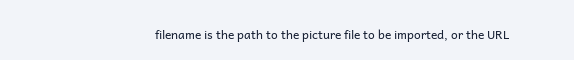filename is the path to the picture file to be imported, or the URL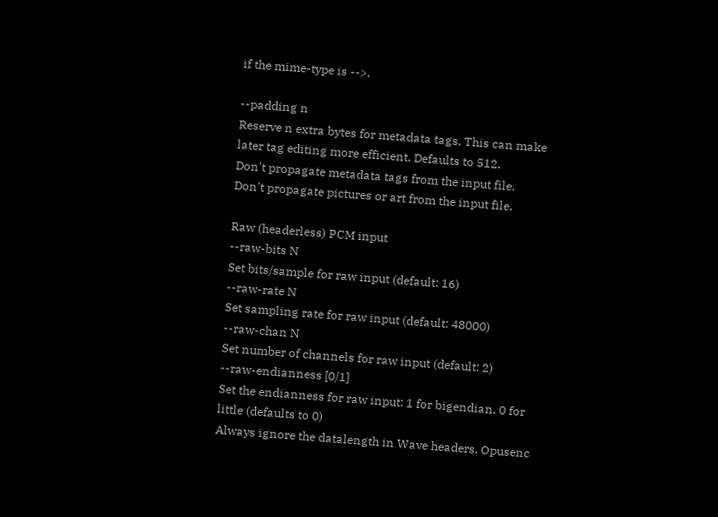if the mime-type is -->.

--padding n
Reserve n extra bytes for metadata tags. This can make later tag editing more efficient. Defaults to 512.
Don't propagate metadata tags from the input file.
Don't propagate pictures or art from the input file.

Raw (headerless) PCM input
--raw-bits N
Set bits/sample for raw input (default: 16)
--raw-rate N
Set sampling rate for raw input (default: 48000)
--raw-chan N
Set number of channels for raw input (default: 2)
--raw-endianness [0/1]
Set the endianness for raw input: 1 for bigendian, 0 for little (defaults to 0)
Always ignore the datalength in Wave headers. Opusenc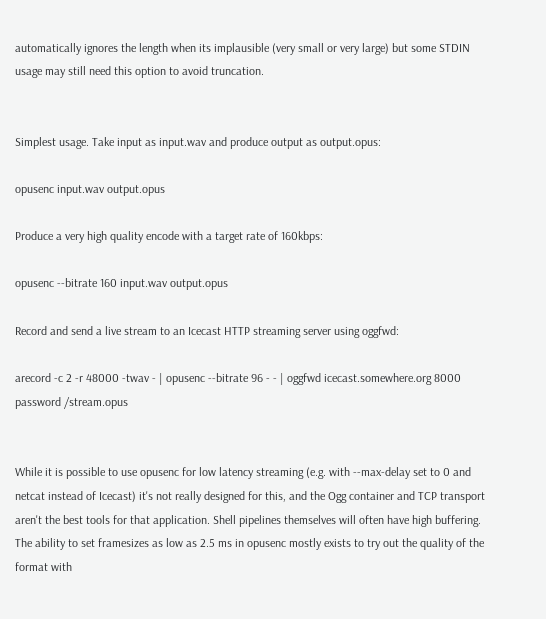automatically ignores the length when its implausible (very small or very large) but some STDIN usage may still need this option to avoid truncation.


Simplest usage. Take input as input.wav and produce output as output.opus:

opusenc input.wav output.opus

Produce a very high quality encode with a target rate of 160kbps:

opusenc --bitrate 160 input.wav output.opus

Record and send a live stream to an Icecast HTTP streaming server using oggfwd:

arecord -c 2 -r 48000 -twav - | opusenc --bitrate 96 - - | oggfwd icecast.somewhere.org 8000 password /stream.opus


While it is possible to use opusenc for low latency streaming (e.g. with --max-delay set to 0 and netcat instead of Icecast) it's not really designed for this, and the Ogg container and TCP transport aren't the best tools for that application. Shell pipelines themselves will often have high buffering. The ability to set framesizes as low as 2.5 ms in opusenc mostly exists to try out the quality of the format with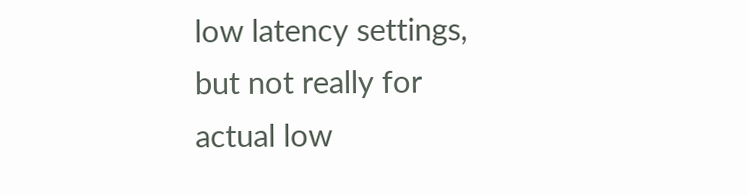low latency settings, but not really for actual low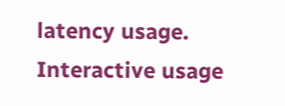latency usage.
Interactive usage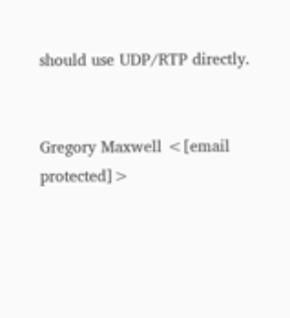should use UDP/RTP directly.


Gregory Maxwell <[email protected]>